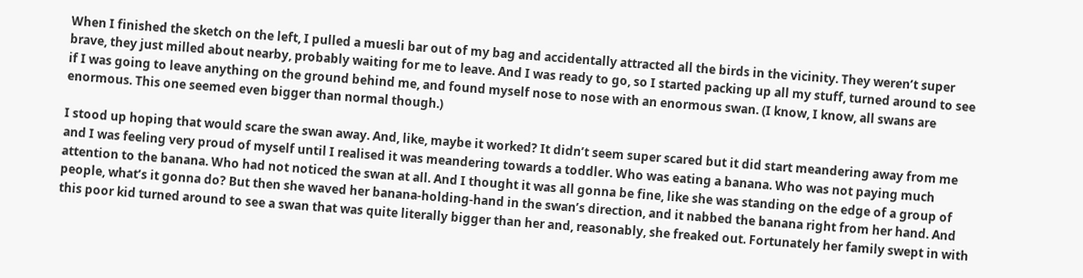When I finished the sketch on the left, I pulled a muesli bar out of my bag and accidentally attracted all the birds in the vicinity. They weren’t super brave, they just milled about nearby, probably waiting for me to leave. And I was ready to go, so I started packing up all my stuff, turned around to see if I was going to leave anything on the ground behind me, and found myself nose to nose with an enormous swan. (I know, I know, all swans are enormous. This one seemed even bigger than normal though.)

I stood up hoping that would scare the swan away. And, like, maybe it worked? It didn’t seem super scared but it did start meandering away from me and I was feeling very proud of myself until I realised it was meandering towards a toddler. Who was eating a banana. Who was not paying much attention to the banana. Who had not noticed the swan at all. And I thought it was all gonna be fine, like she was standing on the edge of a group of people, what’s it gonna do? But then she waved her banana-holding-hand in the swan’s direction, and it nabbed the banana right from her hand. And this poor kid turned around to see a swan that was quite literally bigger than her and, reasonably, she freaked out. Fortunately her family swept in with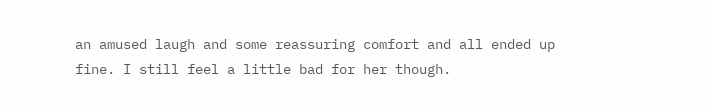an amused laugh and some reassuring comfort and all ended up fine. I still feel a little bad for her though.